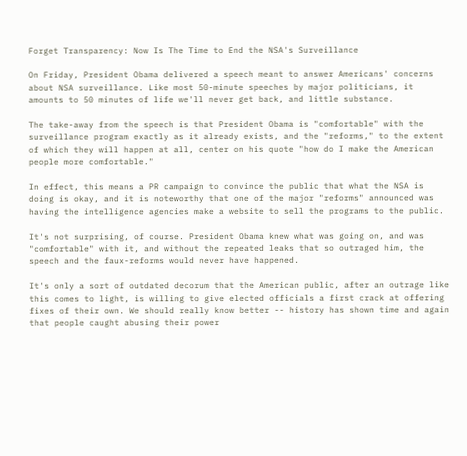Forget Transparency: Now Is The Time to End the NSA's Surveillance

On Friday, President Obama delivered a speech meant to answer Americans' concerns about NSA surveillance. Like most 50-minute speeches by major politicians, it amounts to 50 minutes of life we'll never get back, and little substance.

The take-away from the speech is that President Obama is "comfortable" with the surveillance program exactly as it already exists, and the "reforms," to the extent of which they will happen at all, center on his quote "how do I make the American people more comfortable."

In effect, this means a PR campaign to convince the public that what the NSA is doing is okay, and it is noteworthy that one of the major "reforms" announced was having the intelligence agencies make a website to sell the programs to the public.

It's not surprising, of course. President Obama knew what was going on, and was "comfortable" with it, and without the repeated leaks that so outraged him, the speech and the faux-reforms would never have happened.

It's only a sort of outdated decorum that the American public, after an outrage like this comes to light, is willing to give elected officials a first crack at offering fixes of their own. We should really know better -- history has shown time and again that people caught abusing their power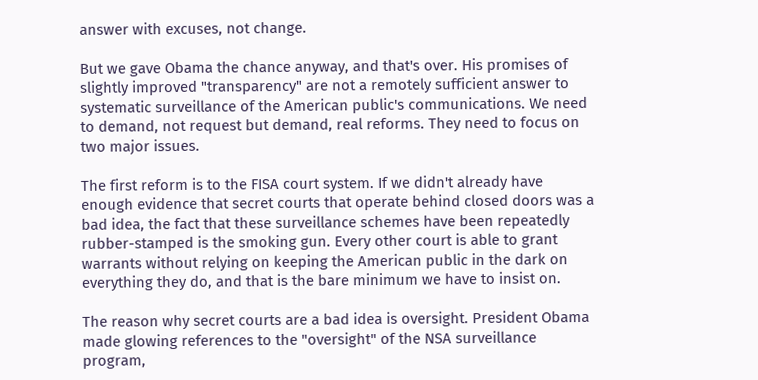answer with excuses, not change.

But we gave Obama the chance anyway, and that's over. His promises of slightly improved "transparency" are not a remotely sufficient answer to systematic surveillance of the American public's communications. We need to demand, not request but demand, real reforms. They need to focus on two major issues.

The first reform is to the FISA court system. If we didn't already have enough evidence that secret courts that operate behind closed doors was a bad idea, the fact that these surveillance schemes have been repeatedly rubber-stamped is the smoking gun. Every other court is able to grant warrants without relying on keeping the American public in the dark on everything they do, and that is the bare minimum we have to insist on.

The reason why secret courts are a bad idea is oversight. President Obama made glowing references to the "oversight" of the NSA surveillance program,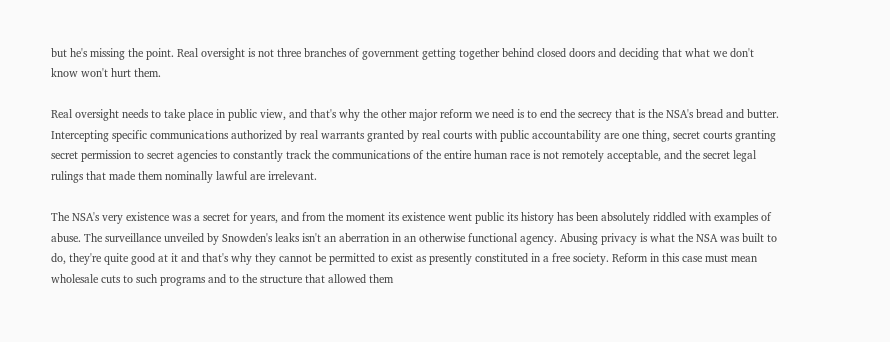but he's missing the point. Real oversight is not three branches of government getting together behind closed doors and deciding that what we don't know won't hurt them.

Real oversight needs to take place in public view, and that's why the other major reform we need is to end the secrecy that is the NSA's bread and butter. Intercepting specific communications authorized by real warrants granted by real courts with public accountability are one thing, secret courts granting secret permission to secret agencies to constantly track the communications of the entire human race is not remotely acceptable, and the secret legal rulings that made them nominally lawful are irrelevant.

The NSA's very existence was a secret for years, and from the moment its existence went public its history has been absolutely riddled with examples of abuse. The surveillance unveiled by Snowden's leaks isn't an aberration in an otherwise functional agency. Abusing privacy is what the NSA was built to do, they're quite good at it and that's why they cannot be permitted to exist as presently constituted in a free society. Reform in this case must mean wholesale cuts to such programs and to the structure that allowed them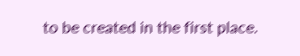to be created in the first place.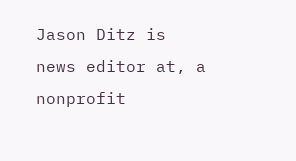Jason Ditz is news editor at, a nonprofit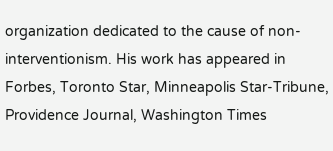organization dedicated to the cause of non-interventionism. His work has appeared in Forbes, Toronto Star, Minneapolis Star-Tribune, Providence Journal, Washington Times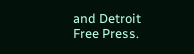and Detroit Free Press.